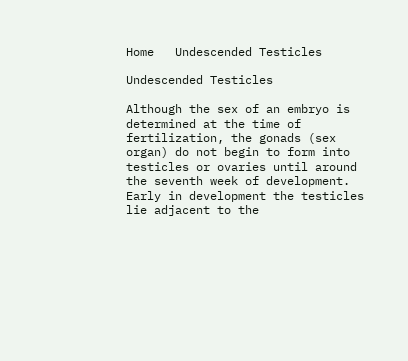Home   Undescended Testicles

Undescended Testicles

Although the sex of an embryo is determined at the time of fertilization, the gonads (sex organ) do not begin to form into testicles or ovaries until around the seventh week of development. Early in development the testicles lie adjacent to the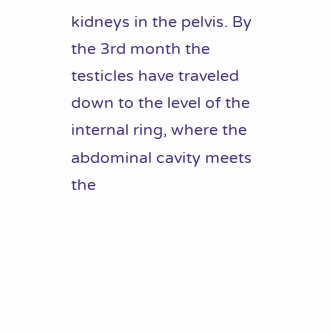kidneys in the pelvis. By the 3rd month the testicles have traveled down to the level of the internal ring, where the abdominal cavity meets the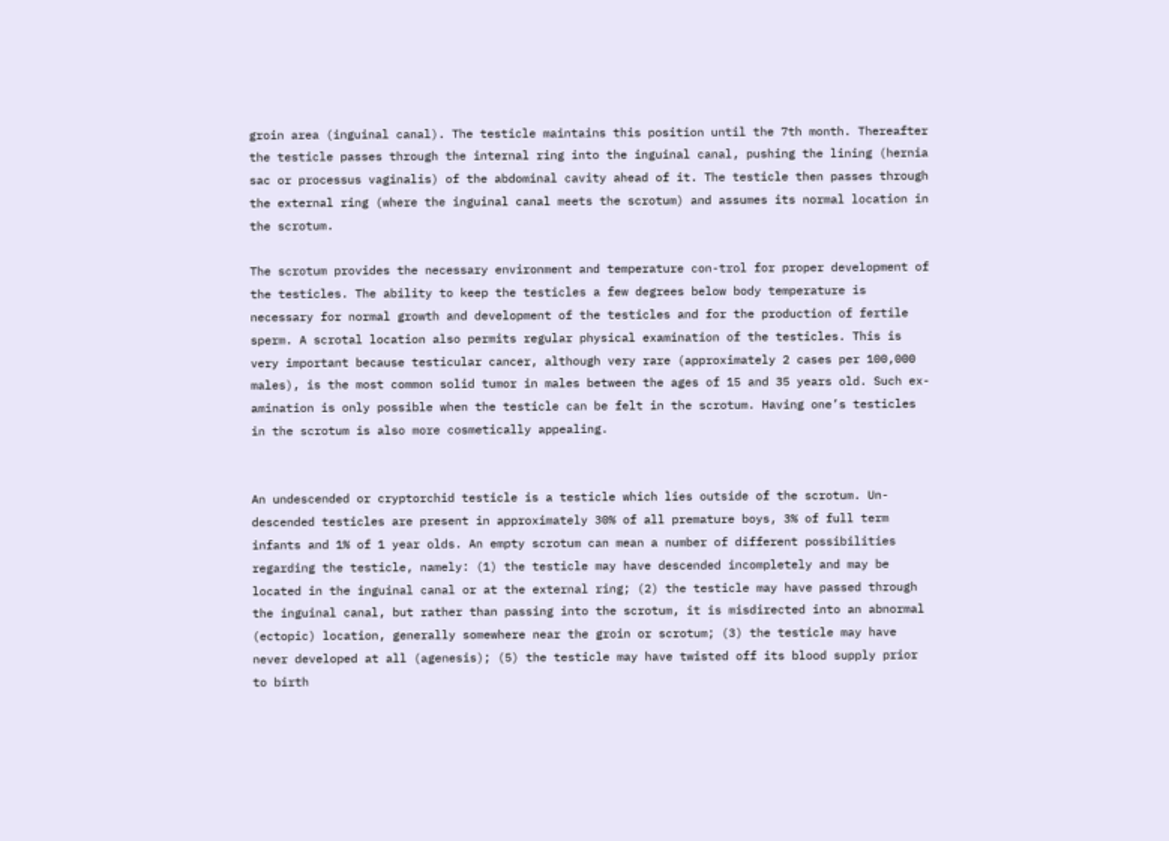groin area (inguinal canal). The testicle maintains this position until the 7th month. Thereafter the testicle passes through the internal ring into the inguinal canal, pushing the lining (hernia sac or processus vaginalis) of the abdominal cavity ahead of it. The testicle then passes through the external ring (where the inguinal canal meets the scrotum) and assumes its normal location in the scrotum.

The scrotum provides the necessary environment and temperature con-trol for proper development of the testicles. The ability to keep the testicles a few degrees below body temperature is necessary for normal growth and development of the testicles and for the production of fertile sperm. A scrotal location also permits regular physical examination of the testicles. This is very important because testicular cancer, although very rare (approximately 2 cases per 100,000 males), is the most common solid tumor in males between the ages of 15 and 35 years old. Such ex-amination is only possible when the testicle can be felt in the scrotum. Having one’s testicles in the scrotum is also more cosmetically appealing.


An undescended or cryptorchid testicle is a testicle which lies outside of the scrotum. Un-descended testicles are present in approximately 30% of all premature boys, 3% of full term infants and 1% of 1 year olds. An empty scrotum can mean a number of different possibilities regarding the testicle, namely: (1) the testicle may have descended incompletely and may be located in the inguinal canal or at the external ring; (2) the testicle may have passed through the inguinal canal, but rather than passing into the scrotum, it is misdirected into an abnormal (ectopic) location, generally somewhere near the groin or scrotum; (3) the testicle may have never developed at all (agenesis); (5) the testicle may have twisted off its blood supply prior to birth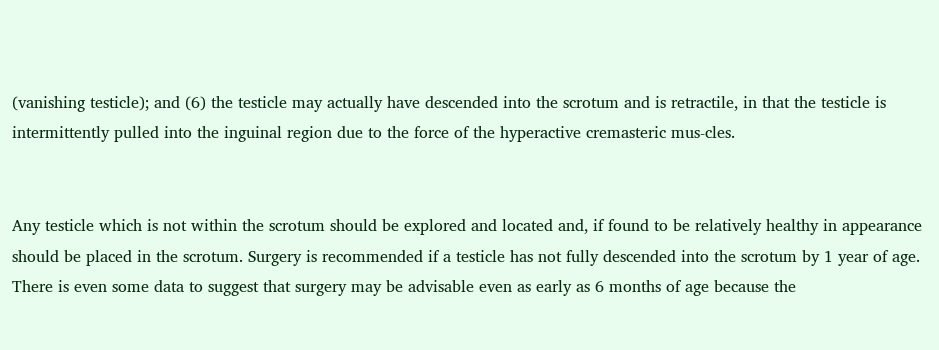(vanishing testicle); and (6) the testicle may actually have descended into the scrotum and is retractile, in that the testicle is intermittently pulled into the inguinal region due to the force of the hyperactive cremasteric mus-cles.


Any testicle which is not within the scrotum should be explored and located and, if found to be relatively healthy in appearance should be placed in the scrotum. Surgery is recommended if a testicle has not fully descended into the scrotum by 1 year of age. There is even some data to suggest that surgery may be advisable even as early as 6 months of age because the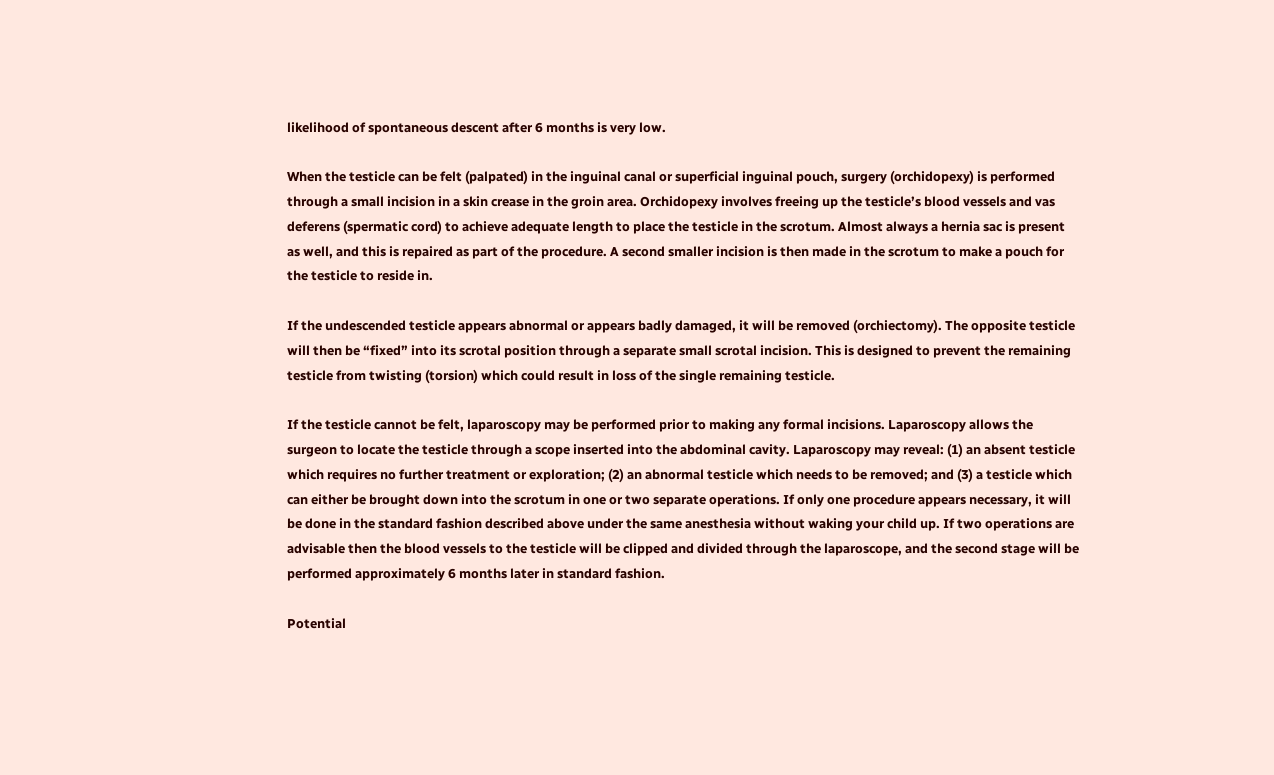likelihood of spontaneous descent after 6 months is very low.

When the testicle can be felt (palpated) in the inguinal canal or superficial inguinal pouch, surgery (orchidopexy) is performed through a small incision in a skin crease in the groin area. Orchidopexy involves freeing up the testicle’s blood vessels and vas deferens (spermatic cord) to achieve adequate length to place the testicle in the scrotum. Almost always a hernia sac is present as well, and this is repaired as part of the procedure. A second smaller incision is then made in the scrotum to make a pouch for the testicle to reside in.

If the undescended testicle appears abnormal or appears badly damaged, it will be removed (orchiectomy). The opposite testicle will then be “fixed” into its scrotal position through a separate small scrotal incision. This is designed to prevent the remaining testicle from twisting (torsion) which could result in loss of the single remaining testicle.

If the testicle cannot be felt, laparoscopy may be performed prior to making any formal incisions. Laparoscopy allows the surgeon to locate the testicle through a scope inserted into the abdominal cavity. Laparoscopy may reveal: (1) an absent testicle which requires no further treatment or exploration; (2) an abnormal testicle which needs to be removed; and (3) a testicle which can either be brought down into the scrotum in one or two separate operations. If only one procedure appears necessary, it will be done in the standard fashion described above under the same anesthesia without waking your child up. If two operations are advisable then the blood vessels to the testicle will be clipped and divided through the laparoscope, and the second stage will be performed approximately 6 months later in standard fashion.

Potential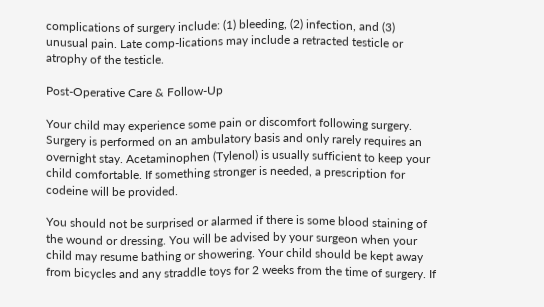complications of surgery include: (1) bleeding, (2) infection, and (3) unusual pain. Late comp-lications may include a retracted testicle or atrophy of the testicle.

Post-Operative Care & Follow-Up

Your child may experience some pain or discomfort following surgery. Surgery is performed on an ambulatory basis and only rarely requires an overnight stay. Acetaminophen (Tylenol) is usually sufficient to keep your child comfortable. If something stronger is needed, a prescription for codeine will be provided.

You should not be surprised or alarmed if there is some blood staining of the wound or dressing. You will be advised by your surgeon when your child may resume bathing or showering. Your child should be kept away from bicycles and any straddle toys for 2 weeks from the time of surgery. If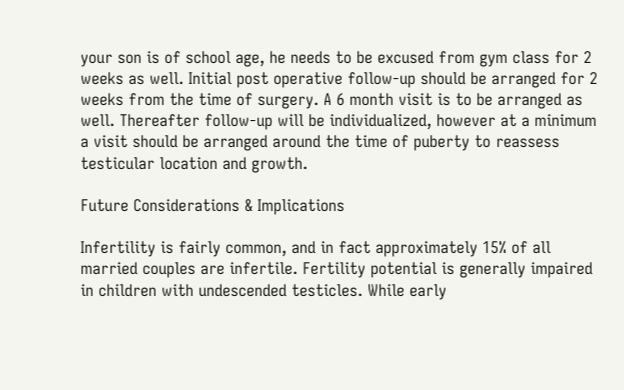your son is of school age, he needs to be excused from gym class for 2 weeks as well. Initial post operative follow-up should be arranged for 2 weeks from the time of surgery. A 6 month visit is to be arranged as well. Thereafter follow-up will be individualized, however at a minimum a visit should be arranged around the time of puberty to reassess testicular location and growth.

Future Considerations & Implications

Infertility is fairly common, and in fact approximately 15% of all married couples are infertile. Fertility potential is generally impaired in children with undescended testicles. While early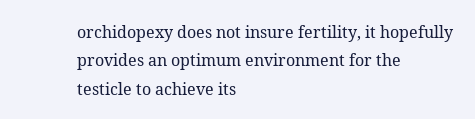orchidopexy does not insure fertility, it hopefully provides an optimum environment for the testicle to achieve its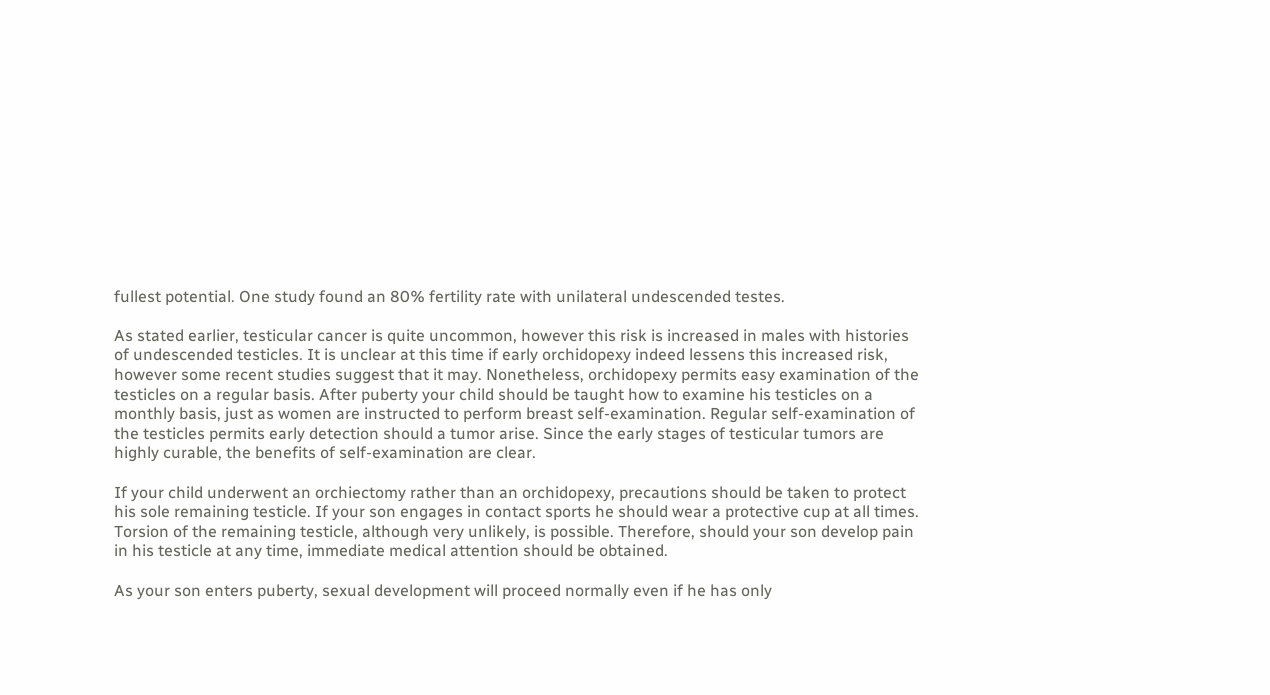fullest potential. One study found an 80% fertility rate with unilateral undescended testes.

As stated earlier, testicular cancer is quite uncommon, however this risk is increased in males with histories of undescended testicles. It is unclear at this time if early orchidopexy indeed lessens this increased risk, however some recent studies suggest that it may. Nonetheless, orchidopexy permits easy examination of the testicles on a regular basis. After puberty your child should be taught how to examine his testicles on a monthly basis, just as women are instructed to perform breast self-examination. Regular self-examination of the testicles permits early detection should a tumor arise. Since the early stages of testicular tumors are highly curable, the benefits of self-examination are clear.

If your child underwent an orchiectomy rather than an orchidopexy, precautions should be taken to protect his sole remaining testicle. If your son engages in contact sports he should wear a protective cup at all times. Torsion of the remaining testicle, although very unlikely, is possible. Therefore, should your son develop pain in his testicle at any time, immediate medical attention should be obtained.

As your son enters puberty, sexual development will proceed normally even if he has only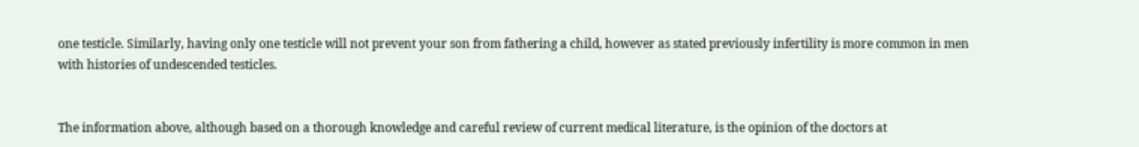one testicle. Similarly, having only one testicle will not prevent your son from fathering a child, however as stated previously infertility is more common in men with histories of undescended testicles.


The information above, although based on a thorough knowledge and careful review of current medical literature, is the opinion of the doctors at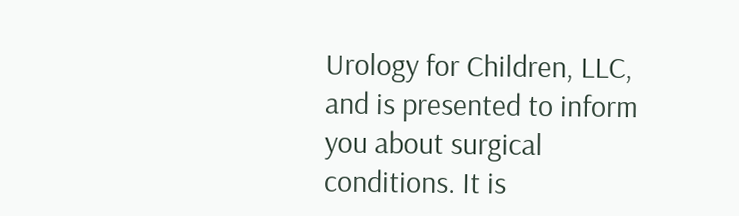Urology for Children, LLC, and is presented to inform you about surgical conditions. It is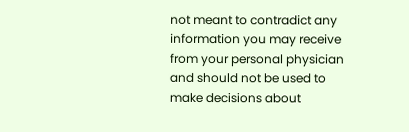not meant to contradict any information you may receive from your personal physician and should not be used to make decisions about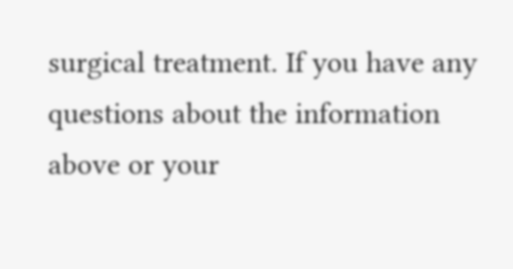surgical treatment. If you have any questions about the information above or your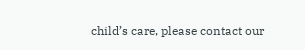child’s care, please contact our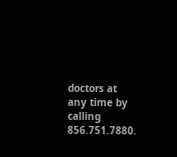doctors at any time by calling 856.751.7880.